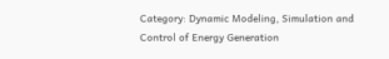Category: Dynamic Modeling, Simulation and Control of Energy Generation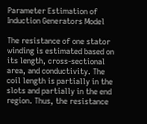Parameter Estimation of Induction Generators Model

The resistance of one stator winding is estimated based on its length, cross-sectional area, and conductivity. The coil length is partially in the slots and partially in the end region. Thus, the resistance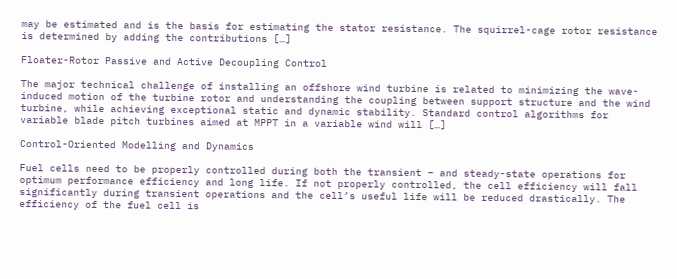may be estimated and is the basis for estimating the stator resistance. The squirrel-cage rotor resistance is determined by adding the contributions […]

Floater-Rotor Passive and Active Decoupling Control

The major technical challenge of installing an offshore wind turbine is related to minimizing the wave-induced motion of the turbine rotor and understanding the coupling between support structure and the wind turbine, while achieving exceptional static and dynamic stability. Standard control algorithms for variable blade pitch turbines aimed at MPPT in a variable wind will […]

Control-Oriented Modelling and Dynamics

Fuel cells need to be properly controlled during both the transient – and steady-state operations for optimum performance efficiency and long life. If not properly controlled, the cell efficiency will fall significantly during transient operations and the cell’s useful life will be reduced drastically. The efficiency of the fuel cell is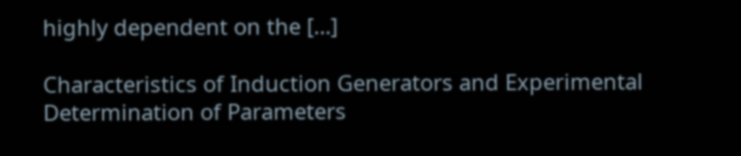highly dependent on the […]

Characteristics of Induction Generators and Experimental Determination of Parameters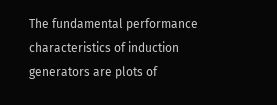The fundamental performance characteristics of induction generators are plots of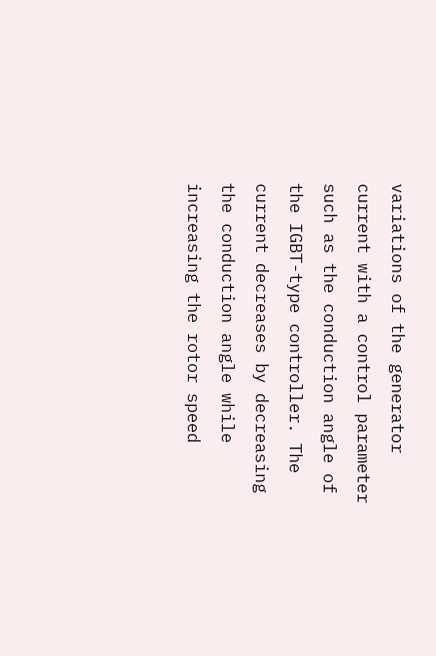variations of the generator current with a control parameter such as the conduction angle of the IGBT-type controller. The current decreases by decreasing the conduction angle while increasing the rotor speed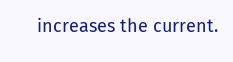increases the current.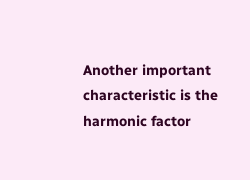Another important characteristic is the harmonic factor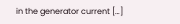in the generator current […]